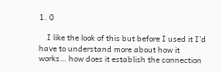1. 0

    I like the look of this but before I used it I’d have to understand more about how it works… how does it establish the connection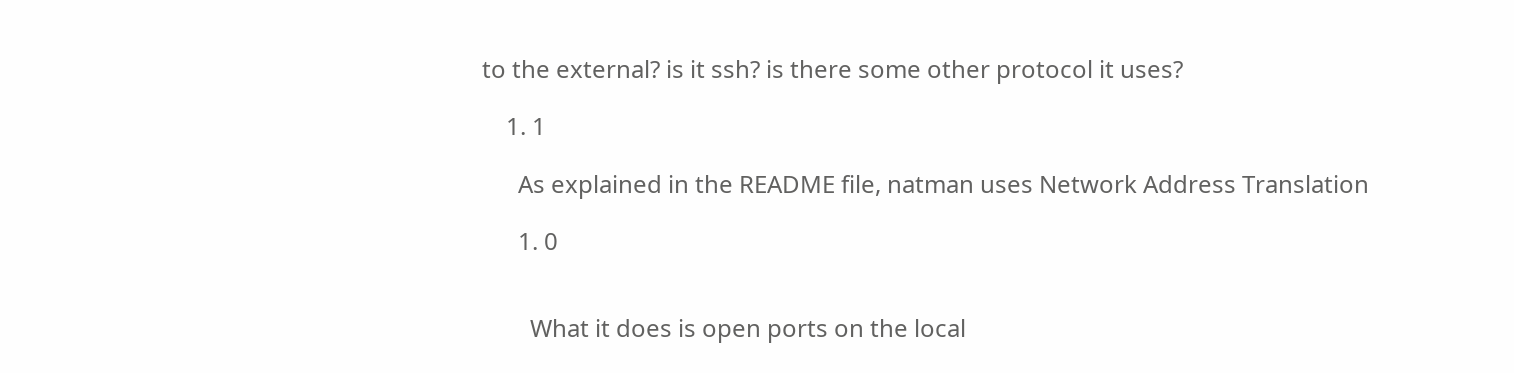to the external? is it ssh? is there some other protocol it uses?

    1. 1

      As explained in the README file, natman uses Network Address Translation

      1. 0


        What it does is open ports on the local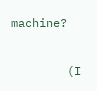machine?

        (I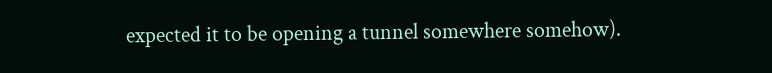expected it to be opening a tunnel somewhere somehow).